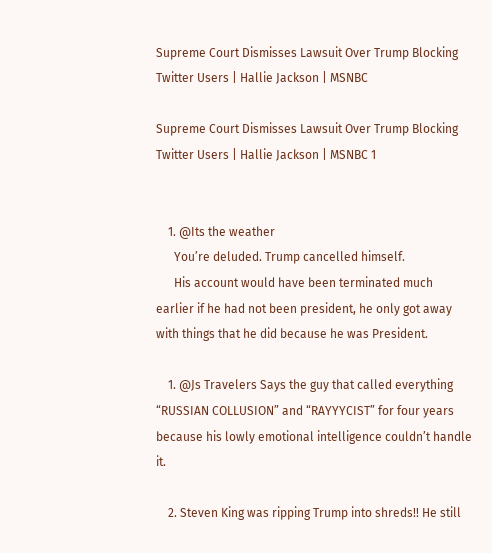Supreme Court Dismisses Lawsuit Over Trump Blocking Twitter Users | Hallie Jackson | MSNBC

Supreme Court Dismisses Lawsuit Over Trump Blocking Twitter Users | Hallie Jackson | MSNBC 1


    1. @Its the weather
      You’re deluded. Trump cancelled himself.
      His account would have been terminated much earlier if he had not been president, he only got away with things that he did because he was President.

    1. @Js Travelers Says the guy that called everything “RUSSIAN COLLUSION” and “RAYYYCIST” for four years because his lowly emotional intelligence couldn’t handle it.

    2. Steven King was ripping Trump into shreds!! He still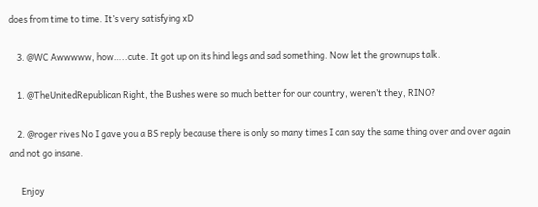does from time to time. It’s very satisfying xD

    3. @WC Awwwww, how…..cute. It got up on its hind legs and sad something. Now let the grownups talk.

    1. @TheUnitedRepublican Right, the Bushes were so much better for our country, weren’t they, RINO?

    2. @roger rives No I gave you a BS reply because there is only so many times I can say the same thing over and over again and not go insane.

      Enjoy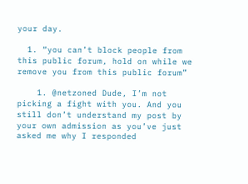your day.

  1. “you can’t block people from this public forum, hold on while we remove you from this public forum”

    1. @netzoned Dude, I’m not picking a fight with you. And you still don’t understand my post by your own admission as you’ve just asked me why I responded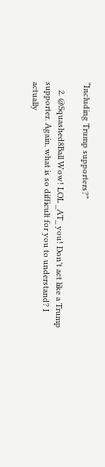“Including Trump supporters?”

    2. @Squashed8Ball Wow! LOL _AT_ you! Don’t act like a Trump supporter. Again, what is so difficult for you to understand? I actually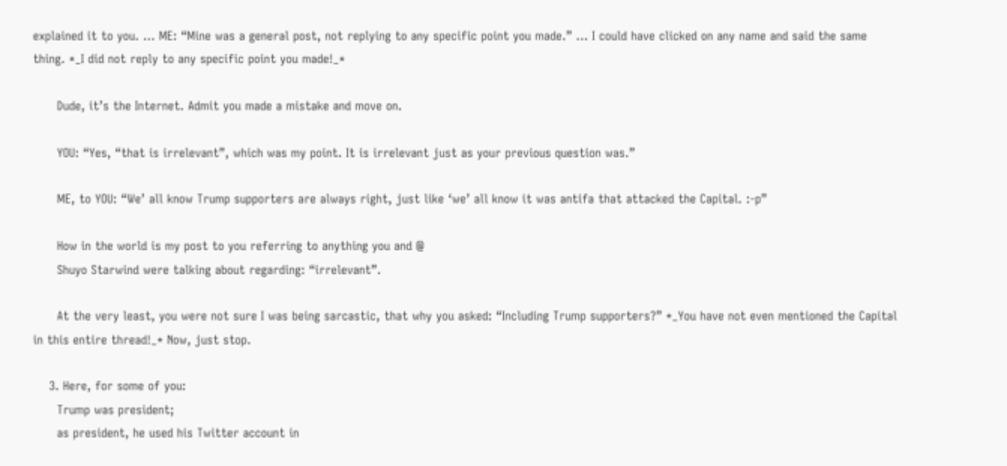explained it to you. … ME: “Mine was a general post, not replying to any specific point you made.” … I could have clicked on any name and said the same thing. *_I did not reply to any specific point you made!_*

      Dude, it’s the Internet. Admit you made a mistake and move on.

      YOU: “Yes, “that is irrelevant”, which was my point. It is irrelevant just as your previous question was.”

      ME, to YOU: “We’ all know Trump supporters are always right, just like ‘we’ all know it was antifa that attacked the Capital. :-p”

      How in the world is my post to you referring to anything you and @
      Shuyo Starwind were talking about regarding: “irrelevant”.

      At the very least, you were not sure I was being sarcastic, that why you asked: “Including Trump supporters?” *_You have not even mentioned the Capital in this entire thread!_* Now, just stop.

    3. Here, for some of you:
      Trump was president;
      as president, he used his Twitter account in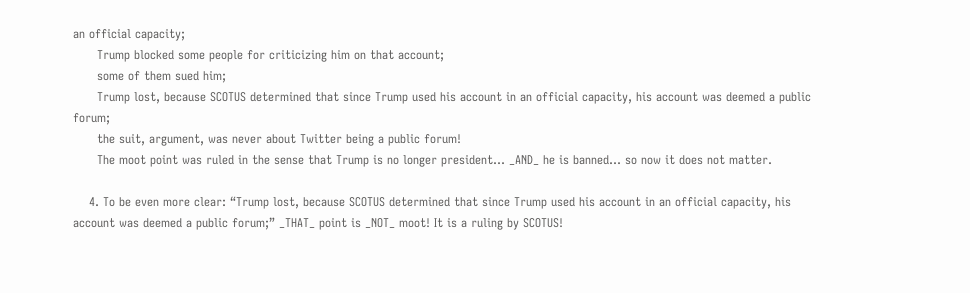an official capacity;
      Trump blocked some people for criticizing him on that account;
      some of them sued him;
      Trump lost, because SCOTUS determined that since Trump used his account in an official capacity, his account was deemed a public forum;
      the suit, argument, was never about Twitter being a public forum!
      The moot point was ruled in the sense that Trump is no longer president… _AND_ he is banned… so now it does not matter.

    4. To be even more clear: “Trump lost, because SCOTUS determined that since Trump used his account in an official capacity, his account was deemed a public forum;” _THAT_ point is _NOT_ moot! It is a ruling by SCOTUS!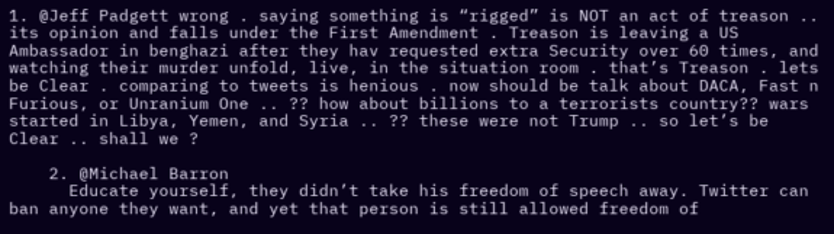1. @Jeff Padgett wrong . saying something is “rigged” is NOT an act of treason .. its opinion and falls under the First Amendment . Treason is leaving a US Ambassador in benghazi after they hav requested extra Security over 60 times, and watching their murder unfold, live, in the situation room . that’s Treason . lets be Clear . comparing to tweets is henious . now should be talk about DACA, Fast n Furious, or Unranium One .. ?? how about billions to a terrorists country?? wars started in Libya, Yemen, and Syria .. ?? these were not Trump .. so let’s be Clear .. shall we ?

    2. @Michael Barron
      Educate yourself, they didn’t take his freedom of speech away. Twitter can ban anyone they want, and yet that person is still allowed freedom of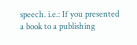speech. i.e.: If you presented a book to a publishing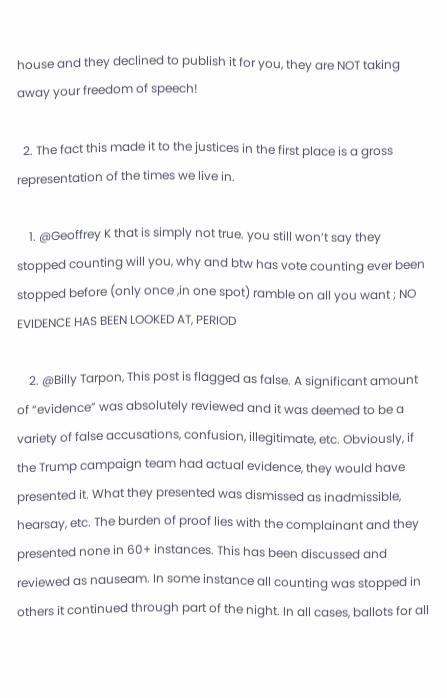house and they declined to publish it for you, they are NOT taking away your freedom of speech!

  2. The fact this made it to the justices in the first place is a gross representation of the times we live in.

    1. @Geoffrey K that is simply not true. you still won’t say they stopped counting will you, why and btw has vote counting ever been stopped before (only once ,in one spot) ramble on all you want ; NO EVIDENCE HAS BEEN LOOKED AT, PERIOD

    2. @Billy Tarpon, This post is flagged as false. A significant amount of “evidence” was absolutely reviewed and it was deemed to be a variety of false accusations, confusion, illegitimate, etc. Obviously, if the Trump campaign team had actual evidence, they would have presented it. What they presented was dismissed as inadmissible, hearsay, etc. The burden of proof lies with the complainant and they presented none in 60+ instances. This has been discussed and reviewed as nauseam. In some instance all counting was stopped in others it continued through part of the night. In all cases, ballots for all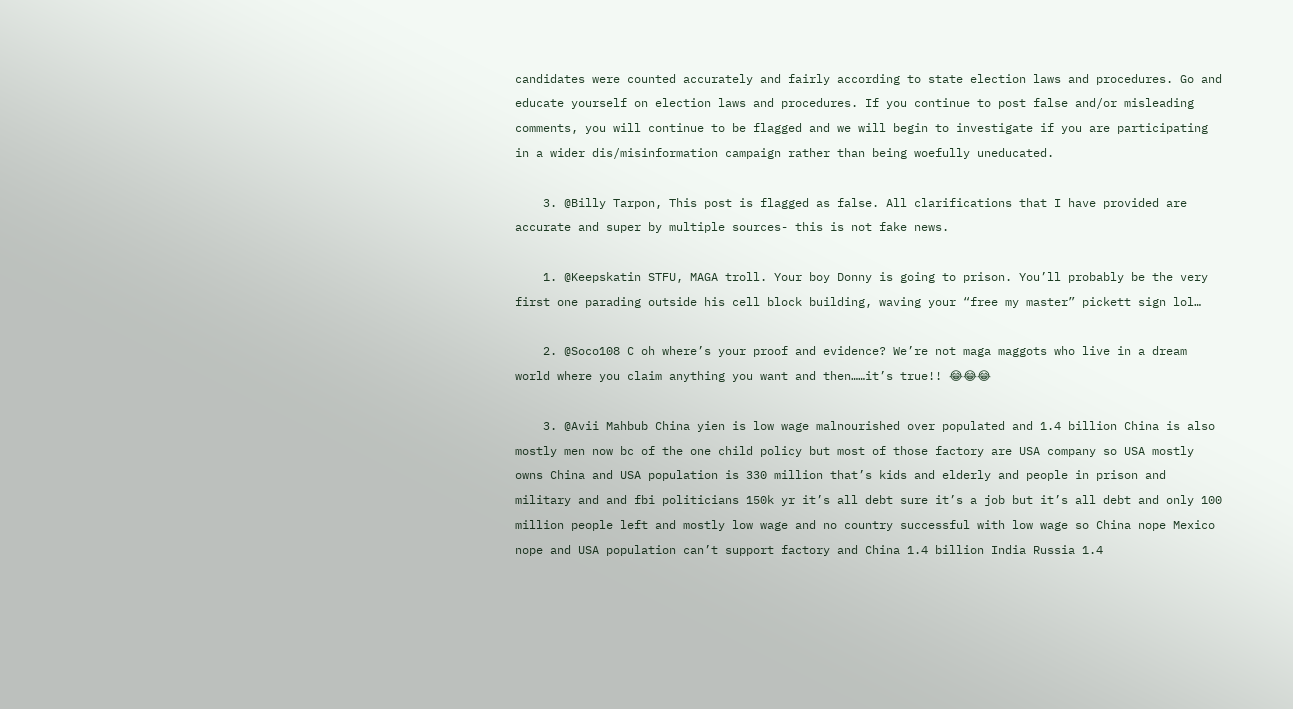candidates were counted accurately and fairly according to state election laws and procedures. Go and educate yourself on election laws and procedures. If you continue to post false and/or misleading comments, you will continue to be flagged and we will begin to investigate if you are participating in a wider dis/misinformation campaign rather than being woefully uneducated.

    3. @Billy Tarpon, This post is flagged as false. All clarifications that I have provided are accurate and super by multiple sources- this is not fake news.

    1. @Keepskatin STFU, MAGA troll. Your boy Donny is going to prison. You’ll probably be the very first one parading outside his cell block building, waving your “free my master” pickett sign lol…

    2. @Soco108 C oh where’s your proof and evidence? We’re not maga maggots who live in a dream world where you claim anything you want and then……it’s true!! 😂😂😂

    3. @Avii Mahbub China yien is low wage malnourished over populated and 1.4 billion China is also mostly men now bc of the one child policy but most of those factory are USA company so USA mostly owns China and USA population is 330 million that’s kids and elderly and people in prison and military and and fbi politicians 150k yr it’s all debt sure it’s a job but it’s all debt and only 100 million people left and mostly low wage and no country successful with low wage so China nope Mexico nope and USA population can’t support factory and China 1.4 billion India Russia 1.4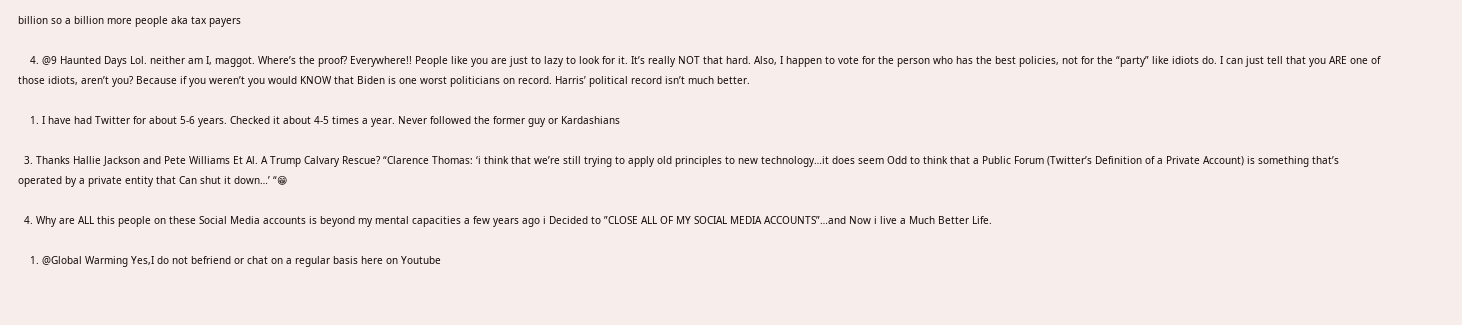billion so a billion more people aka tax payers

    4. @9 Haunted Days Lol. neither am I, maggot. Where’s the proof? Everywhere!! People like you are just to lazy to look for it. It’s really NOT that hard. Also, I happen to vote for the person who has the best policies, not for the “party” like idiots do. I can just tell that you ARE one of those idiots, aren’t you? Because if you weren’t you would KNOW that Biden is one worst politicians on record. Harris’ political record isn’t much better.

    1. I have had Twitter for about 5-6 years. Checked it about 4-5 times a year. Never followed the former guy or Kardashians

  3. Thanks Hallie Jackson and Pete Williams Et Al. A Trump Calvary Rescue? “Clarence Thomas: ‘i think that we’re still trying to apply old principles to new technology…it does seem Odd to think that a Public Forum (Twitter’s Definition of a Private Account) is something that’s operated by a private entity that Can shut it down…’ “😁

  4. Why are ALL this people on these Social Media accounts is beyond my mental capacities a few years ago i Decided to ”CLOSE ALL OF MY SOCIAL MEDIA ACCOUNTS”…and Now i live a Much Better Life.

    1. @Global Warming Yes,I do not befriend or chat on a regular basis here on Youtube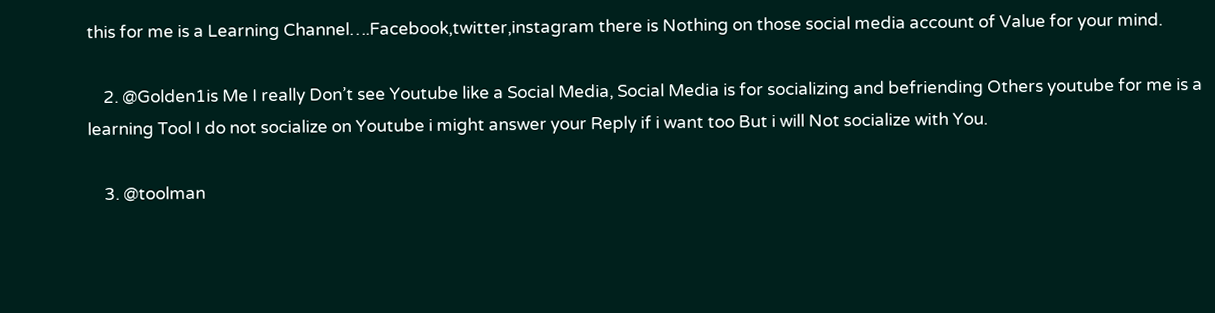this for me is a Learning Channel….Facebook,twitter,instagram there is Nothing on those social media account of Value for your mind.

    2. @Golden1is Me I really Don’t see Youtube like a Social Media, Social Media is for socializing and befriending Others youtube for me is a learning Tool I do not socialize on Youtube i might answer your Reply if i want too But i will Not socialize with You.

    3. @toolman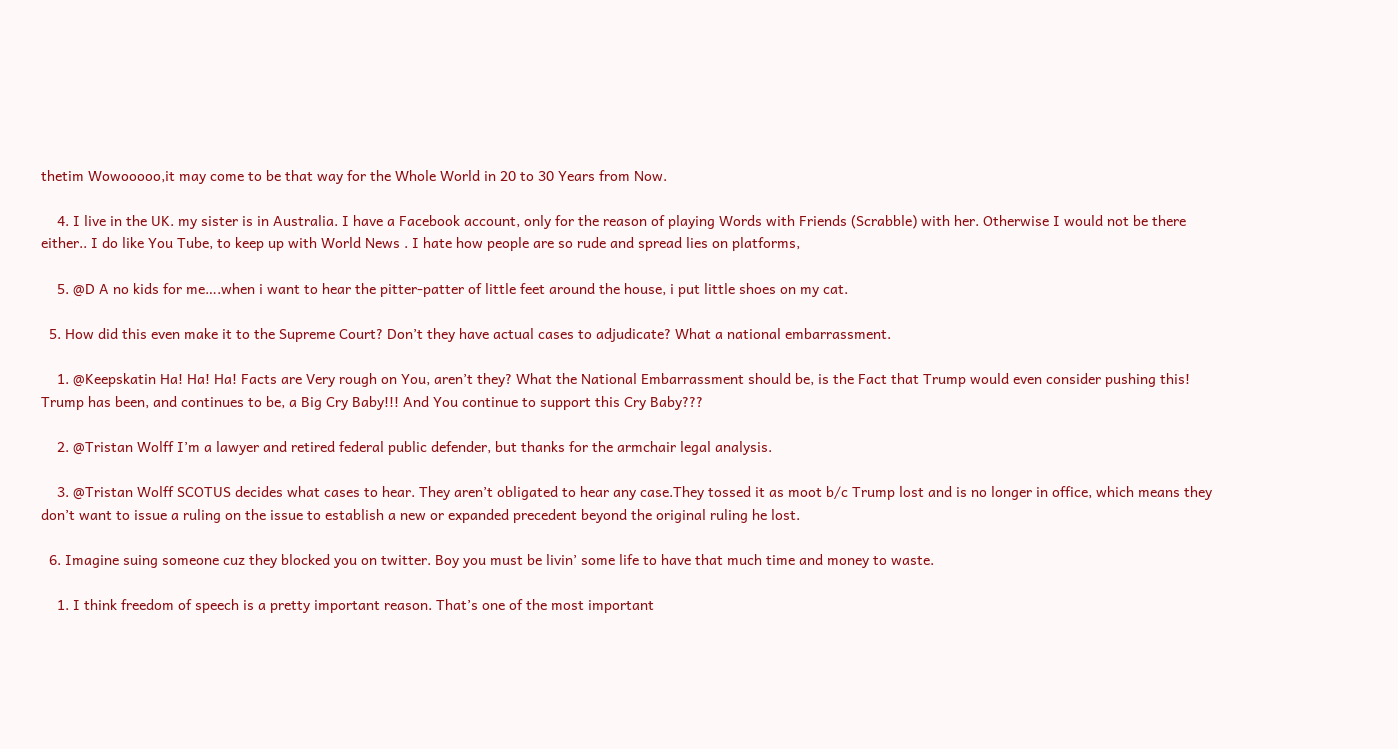thetim Wowooooo,it may come to be that way for the Whole World in 20 to 30 Years from Now.

    4. I live in the UK. my sister is in Australia. I have a Facebook account, only for the reason of playing Words with Friends (Scrabble) with her. Otherwise I would not be there either.. I do like You Tube, to keep up with World News . I hate how people are so rude and spread lies on platforms,

    5. @D A no kids for me….when i want to hear the pitter-patter of little feet around the house, i put little shoes on my cat.

  5. How did this even make it to the Supreme Court? Don’t they have actual cases to adjudicate? What a national embarrassment.

    1. @Keepskatin Ha! Ha! Ha! Facts are Very rough on You, aren’t they? What the National Embarrassment should be, is the Fact that Trump would even consider pushing this! Trump has been, and continues to be, a Big Cry Baby!!! And You continue to support this Cry Baby???

    2. @Tristan Wolff I’m a lawyer and retired federal public defender, but thanks for the armchair legal analysis.

    3. @Tristan Wolff SCOTUS decides what cases to hear. They aren’t obligated to hear any case.They tossed it as moot b/c Trump lost and is no longer in office, which means they don’t want to issue a ruling on the issue to establish a new or expanded precedent beyond the original ruling he lost.

  6. Imagine suing someone cuz they blocked you on twitter. Boy you must be livin’ some life to have that much time and money to waste.

    1. I think freedom of speech is a pretty important reason. That’s one of the most important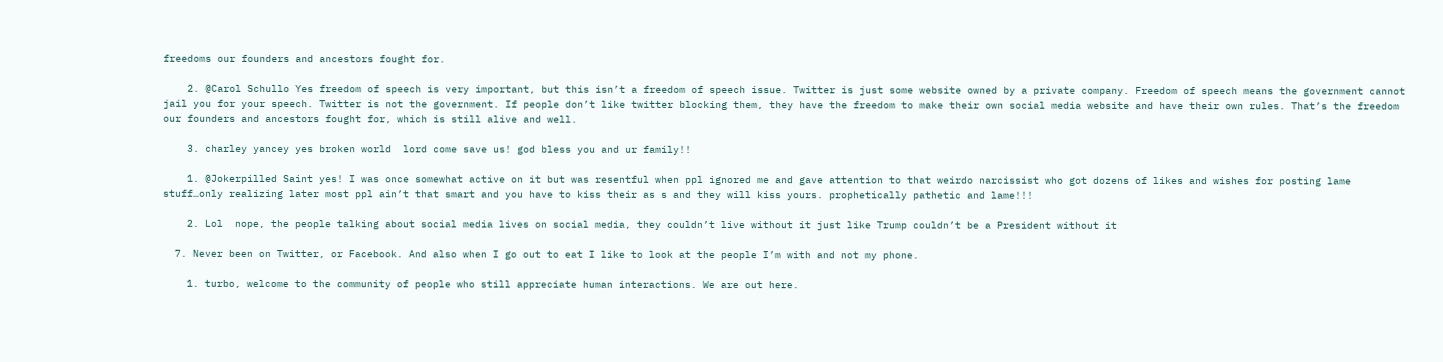freedoms our founders and ancestors fought for.

    2. @Carol Schullo Yes freedom of speech is very important, but this isn’t a freedom of speech issue. Twitter is just some website owned by a private company. Freedom of speech means the government cannot jail you for your speech. Twitter is not the government. If people don’t like twitter blocking them, they have the freedom to make their own social media website and have their own rules. That’s the freedom our founders and ancestors fought for, which is still alive and well.

    3. charley yancey yes broken world  lord come save us! god bless you and ur family!!

    1. @Jokerpilled Saint yes! I was once somewhat active on it but was resentful when ppl ignored me and gave attention to that weirdo narcissist who got dozens of likes and wishes for posting lame stuff…only realizing later most ppl ain’t that smart and you have to kiss their as s and they will kiss yours. prophetically pathetic and lame!!!

    2. Lol  nope, the people talking about social media lives on social media, they couldn’t live without it just like Trump couldn’t be a President without it

  7. Never been on Twitter, or Facebook. And also when I go out to eat I like to look at the people I’m with and not my phone.

    1. turbo, welcome to the community of people who still appreciate human interactions. We are out here.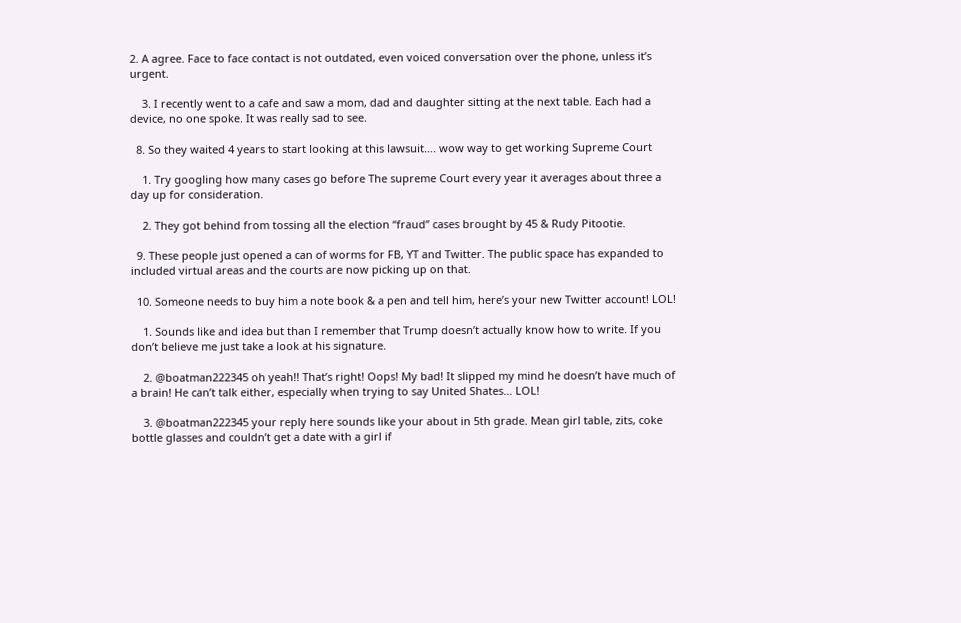2. A agree. Face to face contact is not outdated, even voiced conversation over the phone, unless it’s urgent.

    3. I recently went to a cafe and saw a mom, dad and daughter sitting at the next table. Each had a device, no one spoke. It was really sad to see.

  8. So they waited 4 years to start looking at this lawsuit…. wow way to get working Supreme Court

    1. Try googling how many cases go before The supreme Court every year it averages about three a day up for consideration.

    2. They got behind from tossing all the election “fraud” cases brought by 45 & Rudy Pitootie.

  9. These people just opened a can of worms for FB, YT and Twitter. The public space has expanded to included virtual areas and the courts are now picking up on that.

  10. Someone needs to buy him a note book & a pen and tell him, here’s your new Twitter account! LOL!

    1. Sounds like and idea but than I remember that Trump doesn’t actually know how to write. If you don’t believe me just take a look at his signature.

    2. @boatman222345 oh yeah!! That’s right! Oops! My bad! It slipped my mind he doesn’t have much of a brain! He can’t talk either, especially when trying to say United Shates… LOL!

    3. @boatman222345 your reply here sounds like your about in 5th grade. Mean girl table, zits, coke bottle glasses and couldn’t get a date with a girl if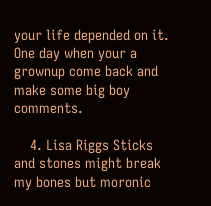your life depended on it. One day when your a grownup come back and make some big boy comments.

    4. Lisa Riggs Sticks and stones might break my bones but moronic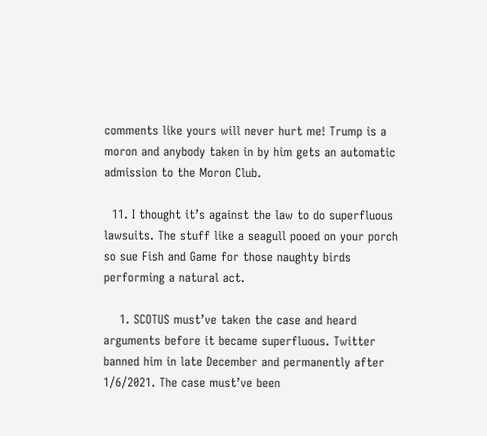comments like yours will never hurt me! Trump is a moron and anybody taken in by him gets an automatic admission to the Moron Club.

  11. I thought it’s against the law to do superfluous lawsuits. The stuff like a seagull pooed on your porch so sue Fish and Game for those naughty birds performing a natural act.

    1. SCOTUS must’ve taken the case and heard arguments before it became superfluous. Twitter banned him in late December and permanently after 1/6/2021. The case must’ve been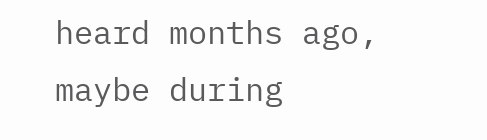heard months ago, maybe during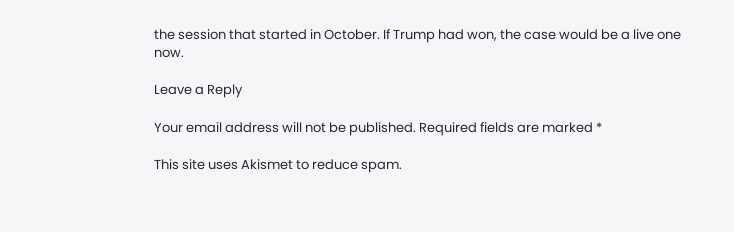the session that started in October. If Trump had won, the case would be a live one now.

Leave a Reply

Your email address will not be published. Required fields are marked *

This site uses Akismet to reduce spam.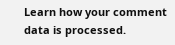Learn how your comment data is processed.